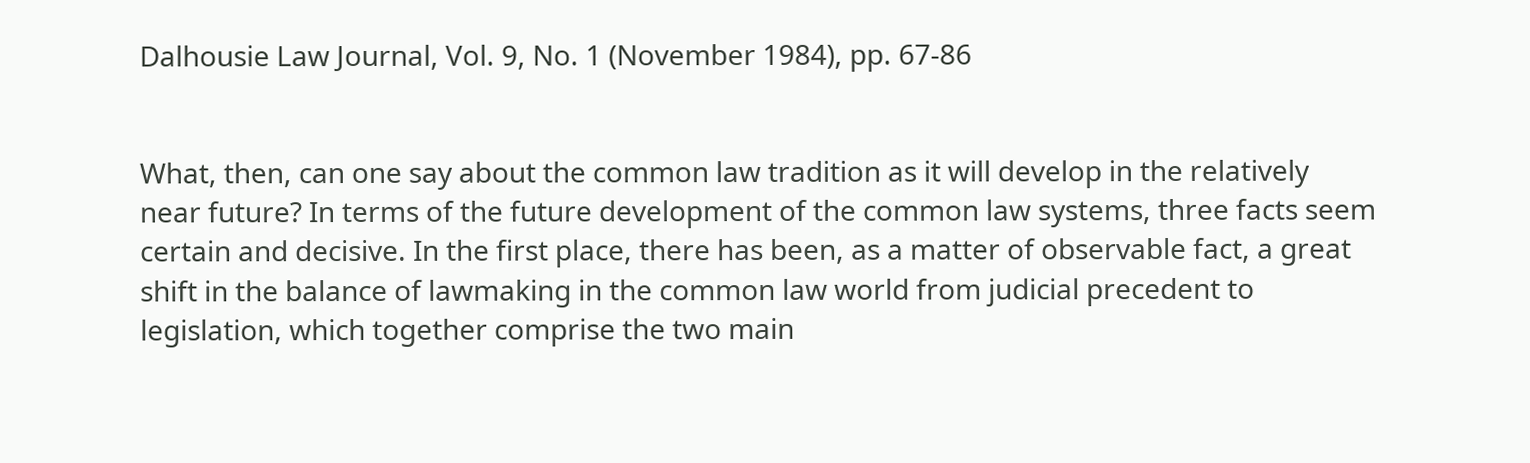Dalhousie Law Journal, Vol. 9, No. 1 (November 1984), pp. 67-86


What, then, can one say about the common law tradition as it will develop in the relatively near future? In terms of the future development of the common law systems, three facts seem certain and decisive. In the first place, there has been, as a matter of observable fact, a great shift in the balance of lawmaking in the common law world from judicial precedent to legislation, which together comprise the two main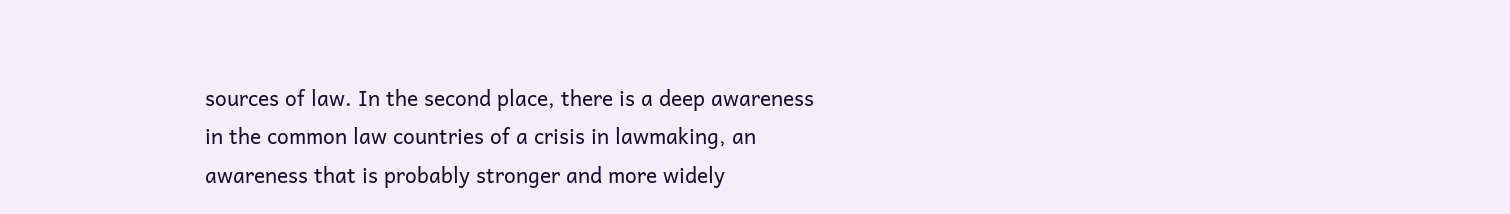sources of law. In the second place, there is a deep awareness in the common law countries of a crisis in lawmaking, an awareness that is probably stronger and more widely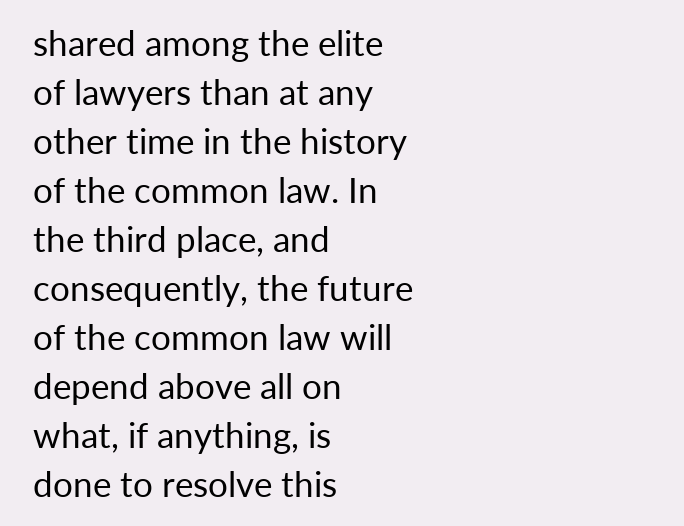shared among the elite of lawyers than at any other time in the history of the common law. In the third place, and consequently, the future of the common law will depend above all on what, if anything, is done to resolve this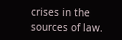crises in the sources of law.